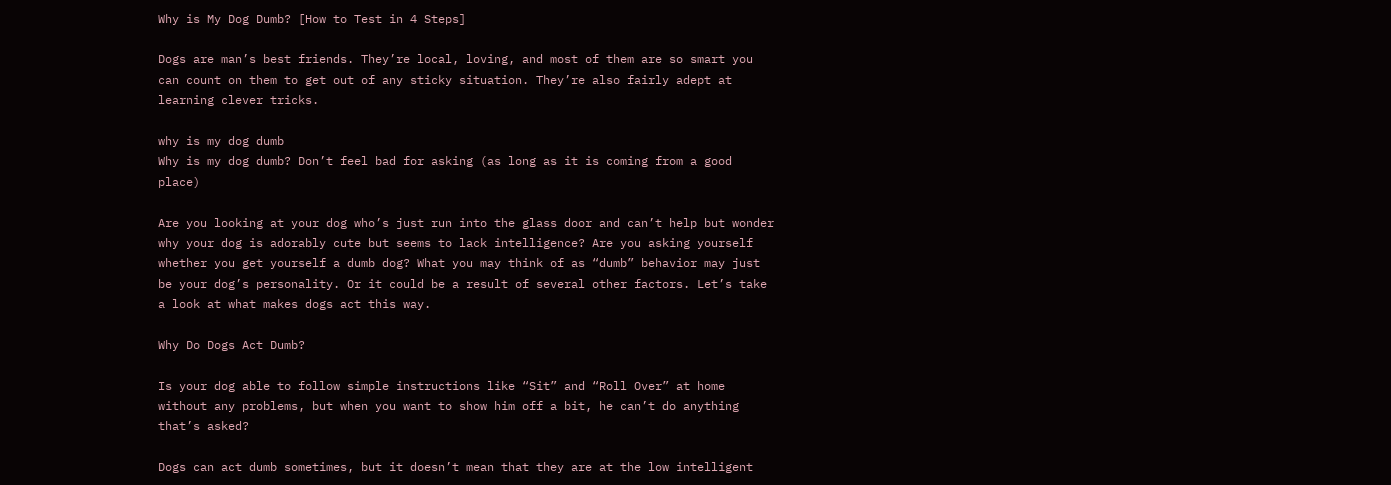Why is My Dog Dumb? [How to Test in 4 Steps]

Dogs are man’s best friends. They’re local, loving, and most of them are so smart you can count on them to get out of any sticky situation. They’re also fairly adept at learning clever tricks.

why is my dog dumb
Why is my dog dumb? Don’t feel bad for asking (as long as it is coming from a good place)

Are you looking at your dog who’s just run into the glass door and can’t help but wonder why your dog is adorably cute but seems to lack intelligence? Are you asking yourself whether you get yourself a dumb dog? What you may think of as “dumb” behavior may just be your dog’s personality. Or it could be a result of several other factors. Let’s take a look at what makes dogs act this way.

Why Do Dogs Act Dumb?

Is your dog able to follow simple instructions like “Sit” and “Roll Over” at home without any problems, but when you want to show him off a bit, he can’t do anything that’s asked?

Dogs can act dumb sometimes, but it doesn’t mean that they are at the low intelligent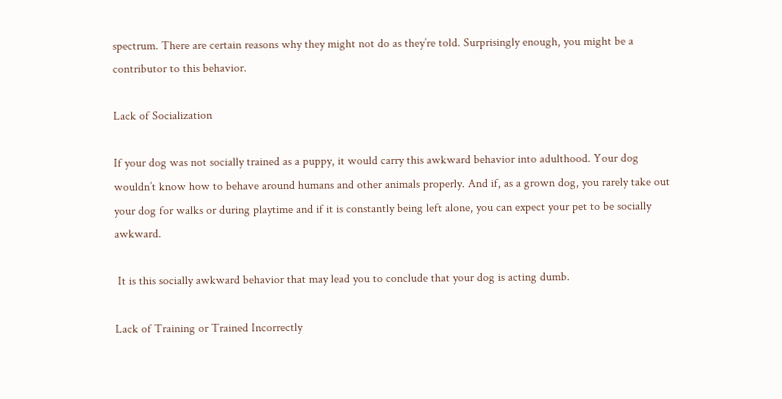spectrum. There are certain reasons why they might not do as they’re told. Surprisingly enough, you might be a contributor to this behavior.

Lack of Socialization

If your dog was not socially trained as a puppy, it would carry this awkward behavior into adulthood. Your dog wouldn’t know how to behave around humans and other animals properly. And if, as a grown dog, you rarely take out your dog for walks or during playtime and if it is constantly being left alone, you can expect your pet to be socially awkward.

 It is this socially awkward behavior that may lead you to conclude that your dog is acting dumb.

Lack of Training or Trained Incorrectly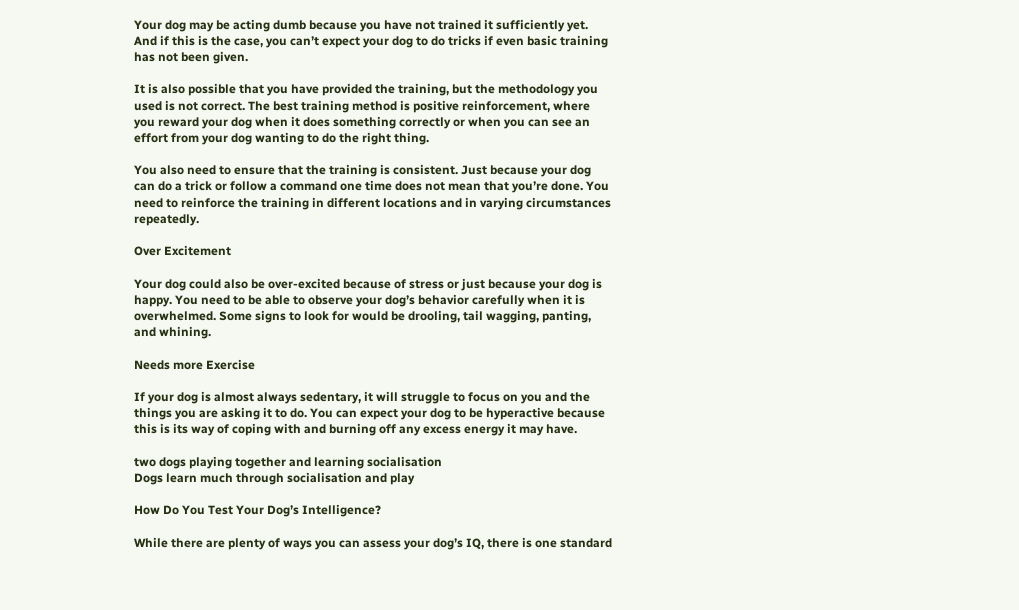Your dog may be acting dumb because you have not trained it sufficiently yet. And if this is the case, you can’t expect your dog to do tricks if even basic training has not been given.

It is also possible that you have provided the training, but the methodology you used is not correct. The best training method is positive reinforcement, where you reward your dog when it does something correctly or when you can see an effort from your dog wanting to do the right thing.

You also need to ensure that the training is consistent. Just because your dog can do a trick or follow a command one time does not mean that you’re done. You need to reinforce the training in different locations and in varying circumstances repeatedly.

Over Excitement

Your dog could also be over-excited because of stress or just because your dog is happy. You need to be able to observe your dog’s behavior carefully when it is overwhelmed. Some signs to look for would be drooling, tail wagging, panting, and whining.

Needs more Exercise

If your dog is almost always sedentary, it will struggle to focus on you and the things you are asking it to do. You can expect your dog to be hyperactive because this is its way of coping with and burning off any excess energy it may have.

two dogs playing together and learning socialisation
Dogs learn much through socialisation and play

How Do You Test Your Dog’s Intelligence?

While there are plenty of ways you can assess your dog’s IQ, there is one standard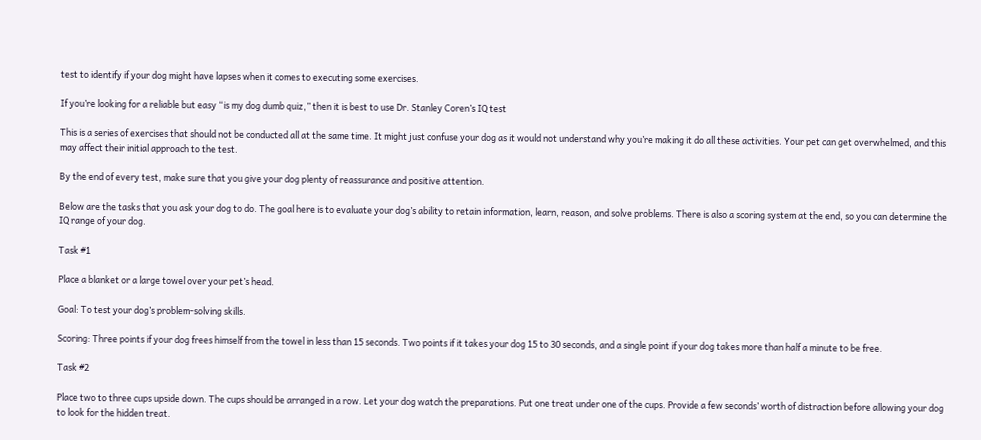test to identify if your dog might have lapses when it comes to executing some exercises.

If you’re looking for a reliable but easy “is my dog dumb quiz,” then it is best to use Dr. Stanley Coren’s IQ test

This is a series of exercises that should not be conducted all at the same time. It might just confuse your dog as it would not understand why you’re making it do all these activities. Your pet can get overwhelmed, and this may affect their initial approach to the test.

By the end of every test, make sure that you give your dog plenty of reassurance and positive attention.

Below are the tasks that you ask your dog to do. The goal here is to evaluate your dog’s ability to retain information, learn, reason, and solve problems. There is also a scoring system at the end, so you can determine the IQ range of your dog.

Task #1

Place a blanket or a large towel over your pet’s head.

Goal: To test your dog’s problem-solving skills.

Scoring: Three points if your dog frees himself from the towel in less than 15 seconds. Two points if it takes your dog 15 to 30 seconds, and a single point if your dog takes more than half a minute to be free.

Task #2

Place two to three cups upside down. The cups should be arranged in a row. Let your dog watch the preparations. Put one treat under one of the cups. Provide a few seconds’ worth of distraction before allowing your dog to look for the hidden treat.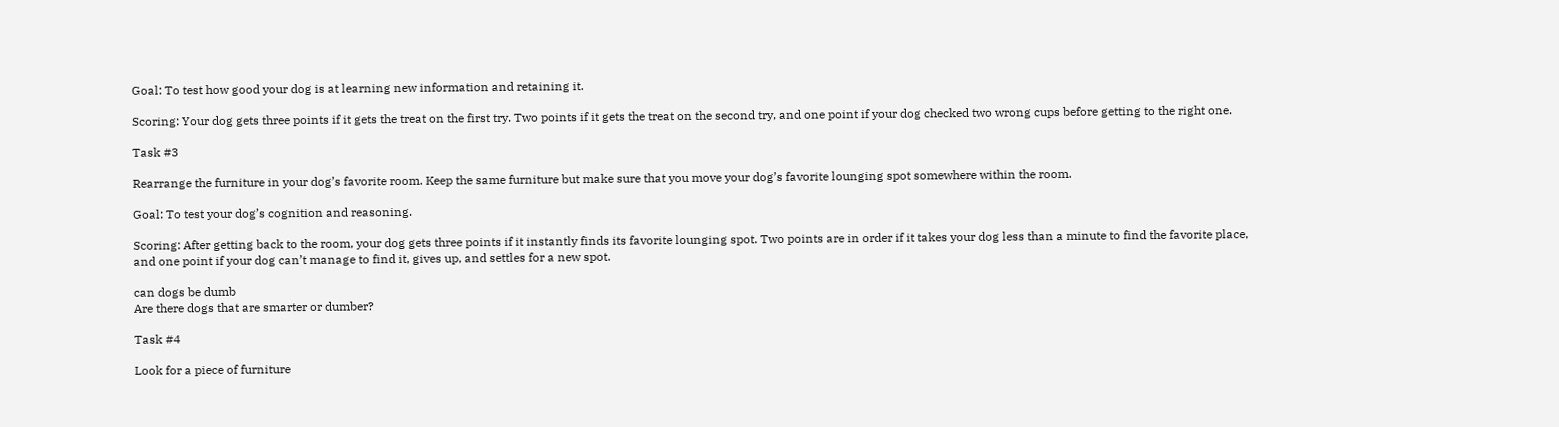Goal: To test how good your dog is at learning new information and retaining it.

Scoring: Your dog gets three points if it gets the treat on the first try. Two points if it gets the treat on the second try, and one point if your dog checked two wrong cups before getting to the right one.

Task #3

Rearrange the furniture in your dog’s favorite room. Keep the same furniture but make sure that you move your dog’s favorite lounging spot somewhere within the room.

Goal: To test your dog’s cognition and reasoning.

Scoring: After getting back to the room, your dog gets three points if it instantly finds its favorite lounging spot. Two points are in order if it takes your dog less than a minute to find the favorite place, and one point if your dog can’t manage to find it, gives up, and settles for a new spot.

can dogs be dumb
Are there dogs that are smarter or dumber?

Task #4

Look for a piece of furniture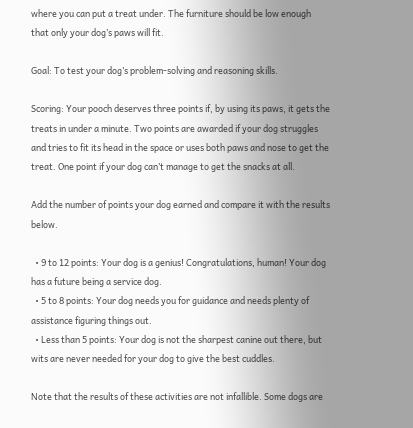where you can put a treat under. The furniture should be low enough that only your dog’s paws will fit.

Goal: To test your dog’s problem-solving and reasoning skills.

Scoring: Your pooch deserves three points if, by using its paws, it gets the treats in under a minute. Two points are awarded if your dog struggles and tries to fit its head in the space or uses both paws and nose to get the treat. One point if your dog can’t manage to get the snacks at all.

Add the number of points your dog earned and compare it with the results below.

  • 9 to 12 points: Your dog is a genius! Congratulations, human! Your dog has a future being a service dog.
  • 5 to 8 points: Your dog needs you for guidance and needs plenty of assistance figuring things out.
  • Less than 5 points: Your dog is not the sharpest canine out there, but wits are never needed for your dog to give the best cuddles.

Note that the results of these activities are not infallible. Some dogs are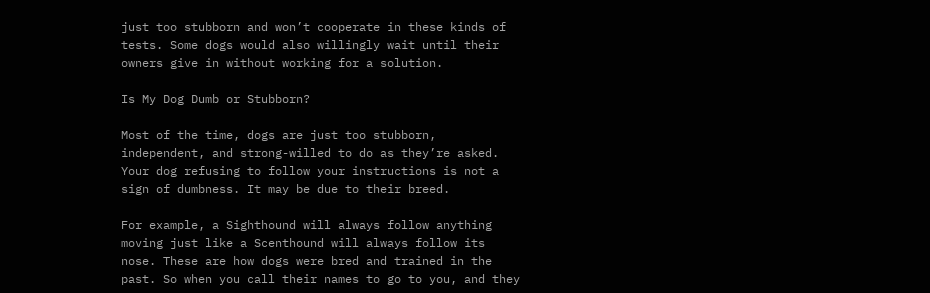just too stubborn and won’t cooperate in these kinds of tests. Some dogs would also willingly wait until their owners give in without working for a solution.

Is My Dog Dumb or Stubborn?

Most of the time, dogs are just too stubborn, independent, and strong-willed to do as they’re asked. Your dog refusing to follow your instructions is not a sign of dumbness. It may be due to their breed.

For example, a Sighthound will always follow anything moving just like a Scenthound will always follow its nose. These are how dogs were bred and trained in the past. So when you call their names to go to you, and they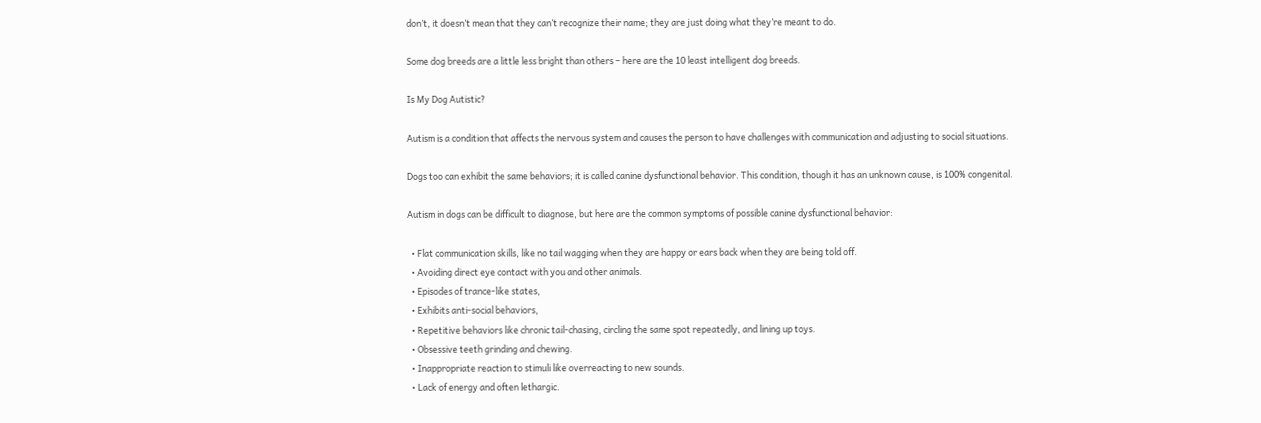don’t, it doesn’t mean that they can’t recognize their name; they are just doing what they’re meant to do.

Some dog breeds are a little less bright than others – here are the 10 least intelligent dog breeds.

Is My Dog Autistic?

Autism is a condition that affects the nervous system and causes the person to have challenges with communication and adjusting to social situations.

Dogs too can exhibit the same behaviors; it is called canine dysfunctional behavior. This condition, though it has an unknown cause, is 100% congenital.

Autism in dogs can be difficult to diagnose, but here are the common symptoms of possible canine dysfunctional behavior:

  • Flat communication skills, like no tail wagging when they are happy or ears back when they are being told off.
  • Avoiding direct eye contact with you and other animals.
  • Episodes of trance-like states,
  • Exhibits anti-social behaviors,
  • Repetitive behaviors like chronic tail-chasing, circling the same spot repeatedly, and lining up toys.
  • Obsessive teeth grinding and chewing.
  • Inappropriate reaction to stimuli like overreacting to new sounds.
  • Lack of energy and often lethargic.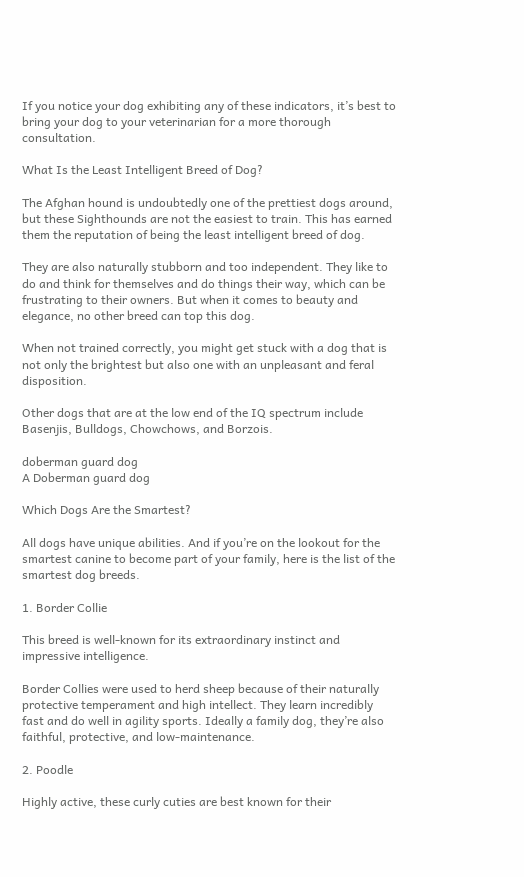If you notice your dog exhibiting any of these indicators, it’s best to bring your dog to your veterinarian for a more thorough consultation.

What Is the Least Intelligent Breed of Dog?

The Afghan hound is undoubtedly one of the prettiest dogs around, but these Sighthounds are not the easiest to train. This has earned them the reputation of being the least intelligent breed of dog.

They are also naturally stubborn and too independent. They like to do and think for themselves and do things their way, which can be frustrating to their owners. But when it comes to beauty and elegance, no other breed can top this dog.

When not trained correctly, you might get stuck with a dog that is not only the brightest but also one with an unpleasant and feral disposition.

Other dogs that are at the low end of the IQ spectrum include Basenjis, Bulldogs, Chowchows, and Borzois.

doberman guard dog
A Doberman guard dog

Which Dogs Are the Smartest?

All dogs have unique abilities. And if you’re on the lookout for the smartest canine to become part of your family, here is the list of the smartest dog breeds.

1. Border Collie

This breed is well-known for its extraordinary instinct and impressive intelligence.

Border Collies were used to herd sheep because of their naturally protective temperament and high intellect. They learn incredibly fast and do well in agility sports. Ideally a family dog, they’re also faithful, protective, and low-maintenance.

2. Poodle

Highly active, these curly cuties are best known for their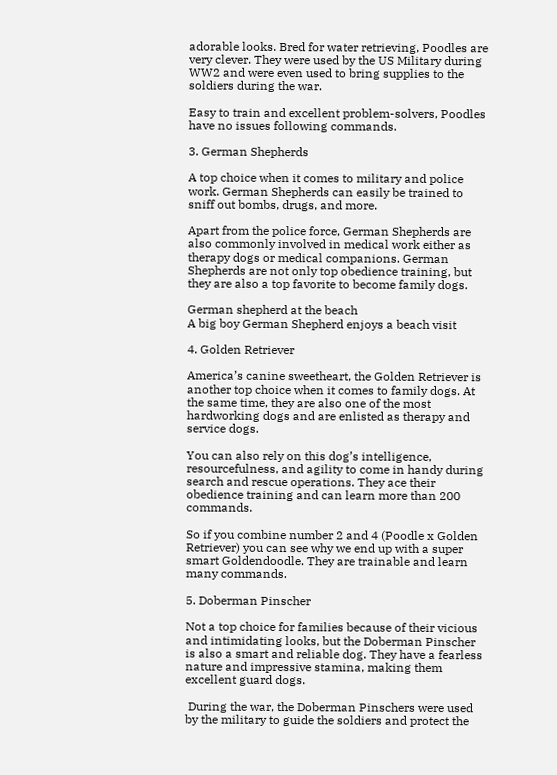adorable looks. Bred for water retrieving, Poodles are very clever. They were used by the US Military during WW2 and were even used to bring supplies to the soldiers during the war.

Easy to train and excellent problem-solvers, Poodles have no issues following commands.

3. German Shepherds

A top choice when it comes to military and police work. German Shepherds can easily be trained to sniff out bombs, drugs, and more.

Apart from the police force, German Shepherds are also commonly involved in medical work either as therapy dogs or medical companions. German Shepherds are not only top obedience training, but they are also a top favorite to become family dogs.

German shepherd at the beach
A big boy German Shepherd enjoys a beach visit

4. Golden Retriever

America’s canine sweetheart, the Golden Retriever is another top choice when it comes to family dogs. At the same time, they are also one of the most hardworking dogs and are enlisted as therapy and service dogs.

You can also rely on this dog’s intelligence, resourcefulness, and agility to come in handy during search and rescue operations. They ace their obedience training and can learn more than 200 commands.

So if you combine number 2 and 4 (Poodle x Golden Retriever) you can see why we end up with a super smart Goldendoodle. They are trainable and learn many commands.

5. Doberman Pinscher

Not a top choice for families because of their vicious and intimidating looks, but the Doberman Pinscher is also a smart and reliable dog. They have a fearless nature and impressive stamina, making them excellent guard dogs.

 During the war, the Doberman Pinschers were used by the military to guide the soldiers and protect the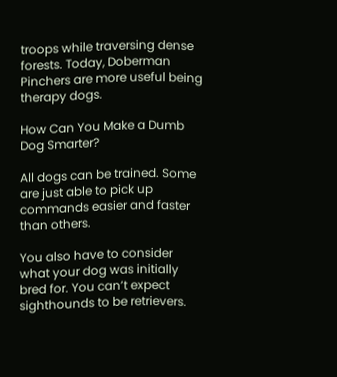troops while traversing dense forests. Today, Doberman Pinchers are more useful being therapy dogs.

How Can You Make a Dumb Dog Smarter?

All dogs can be trained. Some are just able to pick up commands easier and faster than others.

You also have to consider what your dog was initially bred for. You can’t expect sighthounds to be retrievers.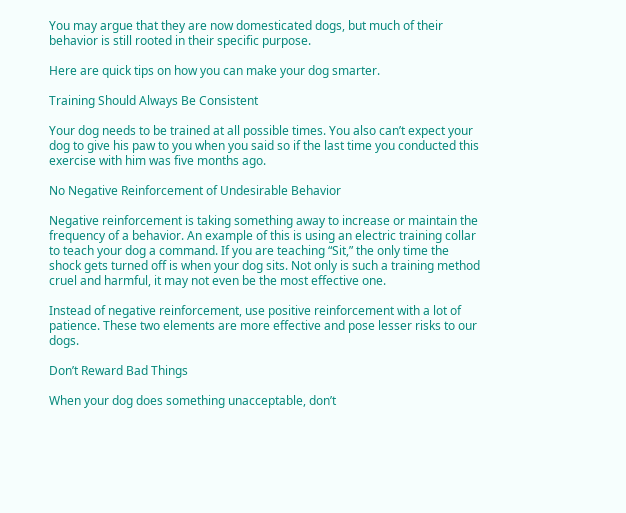You may argue that they are now domesticated dogs, but much of their behavior is still rooted in their specific purpose.

Here are quick tips on how you can make your dog smarter.

Training Should Always Be Consistent

Your dog needs to be trained at all possible times. You also can’t expect your dog to give his paw to you when you said so if the last time you conducted this exercise with him was five months ago.

No Negative Reinforcement of Undesirable Behavior

Negative reinforcement is taking something away to increase or maintain the frequency of a behavior. An example of this is using an electric training collar to teach your dog a command. If you are teaching “Sit,” the only time the shock gets turned off is when your dog sits. Not only is such a training method cruel and harmful, it may not even be the most effective one.

Instead of negative reinforcement, use positive reinforcement with a lot of patience. These two elements are more effective and pose lesser risks to our dogs.

Don’t Reward Bad Things

When your dog does something unacceptable, don’t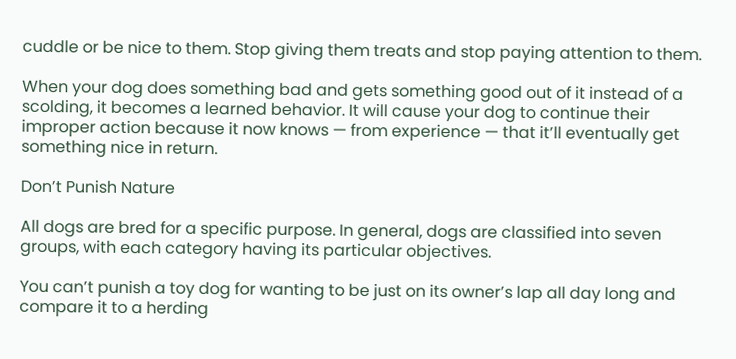cuddle or be nice to them. Stop giving them treats and stop paying attention to them.

When your dog does something bad and gets something good out of it instead of a scolding, it becomes a learned behavior. It will cause your dog to continue their improper action because it now knows — from experience — that it’ll eventually get something nice in return.

Don’t Punish Nature

All dogs are bred for a specific purpose. In general, dogs are classified into seven groups, with each category having its particular objectives.

You can’t punish a toy dog for wanting to be just on its owner’s lap all day long and compare it to a herding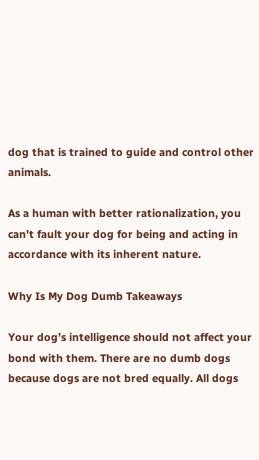dog that is trained to guide and control other animals.

As a human with better rationalization, you can’t fault your dog for being and acting in accordance with its inherent nature.

Why Is My Dog Dumb Takeaways

Your dog’s intelligence should not affect your bond with them. There are no dumb dogs because dogs are not bred equally. All dogs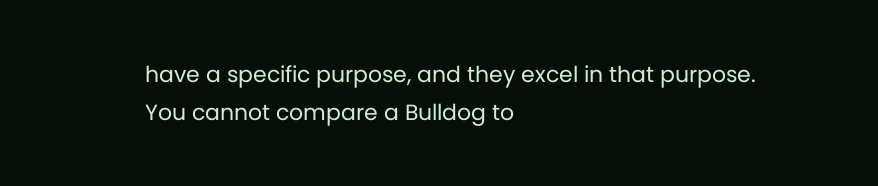have a specific purpose, and they excel in that purpose. You cannot compare a Bulldog to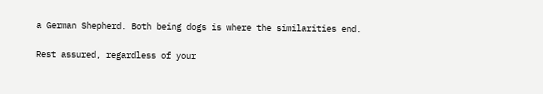a German Shepherd. Both being dogs is where the similarities end.

Rest assured, regardless of your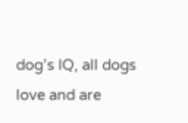dog’s IQ, all dogs love and are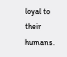loyal to their humans.